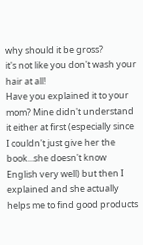why should it be gross?
it's not like you don't wash your hair at all!
Have you explained it to your mom? Mine didn't understand it either at first (especially since I couldn't just give her the book...she doesn't know English very well) but then I explained and she actually helps me to find good products